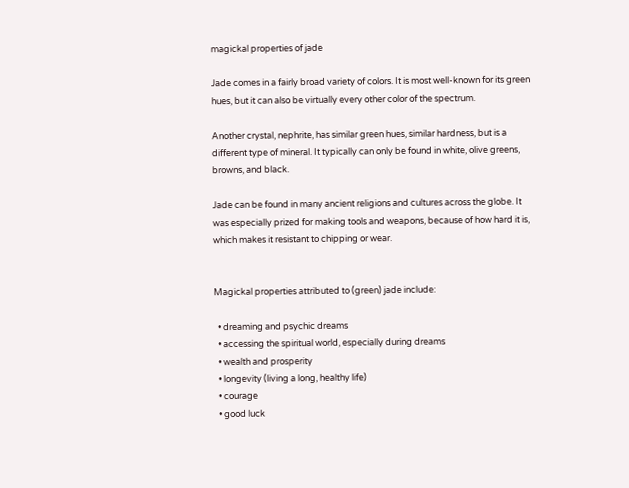magickal properties of jade

Jade comes in a fairly broad variety of colors. It is most well-known for its green hues, but it can also be virtually every other color of the spectrum.

Another crystal, nephrite, has similar green hues, similar hardness, but is a different type of mineral. It typically can only be found in white, olive greens, browns, and black.

Jade can be found in many ancient religions and cultures across the globe. It was especially prized for making tools and weapons, because of how hard it is, which makes it resistant to chipping or wear.


Magickal properties attributed to (green) jade include:

  • dreaming and psychic dreams
  • accessing the spiritual world, especially during dreams
  • wealth and prosperity
  • longevity (living a long, healthy life)
  • courage
  • good luck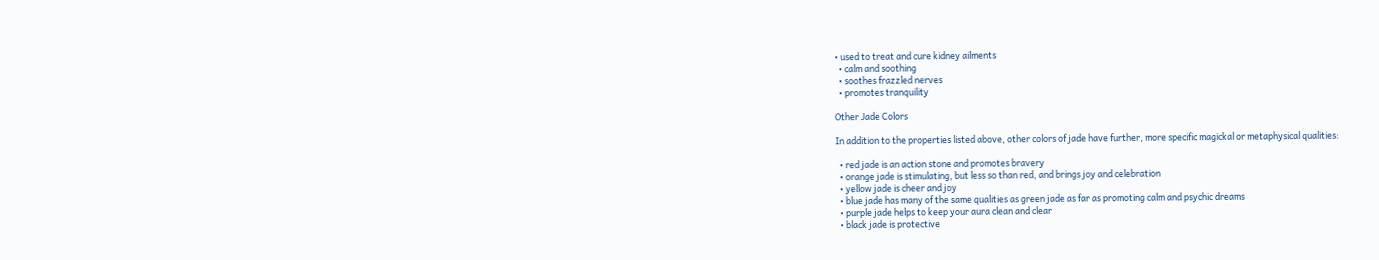• used to treat and cure kidney ailments
  • calm and soothing
  • soothes frazzled nerves
  • promotes tranquility

Other Jade Colors

In addition to the properties listed above, other colors of jade have further, more specific magickal or metaphysical qualities:

  • red jade is an action stone and promotes bravery
  • orange jade is stimulating, but less so than red, and brings joy and celebration
  • yellow jade is cheer and joy
  • blue jade has many of the same qualities as green jade as far as promoting calm and psychic dreams
  • purple jade helps to keep your aura clean and clear
  • black jade is protective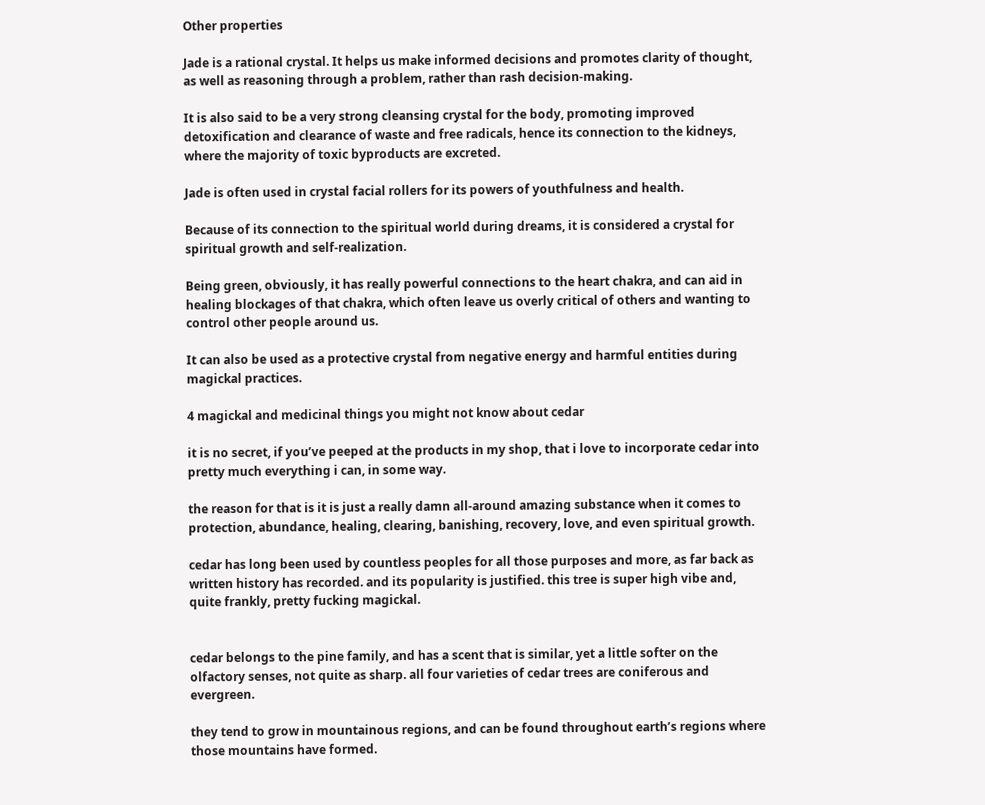Other properties

Jade is a rational crystal. It helps us make informed decisions and promotes clarity of thought, as well as reasoning through a problem, rather than rash decision-making.

It is also said to be a very strong cleansing crystal for the body, promoting improved detoxification and clearance of waste and free radicals, hence its connection to the kidneys, where the majority of toxic byproducts are excreted.

Jade is often used in crystal facial rollers for its powers of youthfulness and health.

Because of its connection to the spiritual world during dreams, it is considered a crystal for spiritual growth and self-realization.

Being green, obviously, it has really powerful connections to the heart chakra, and can aid in healing blockages of that chakra, which often leave us overly critical of others and wanting to control other people around us.

It can also be used as a protective crystal from negative energy and harmful entities during magickal practices.

4 magickal and medicinal things you might not know about cedar

it is no secret, if you’ve peeped at the products in my shop, that i love to incorporate cedar into pretty much everything i can, in some way.

the reason for that is it is just a really damn all-around amazing substance when it comes to protection, abundance, healing, clearing, banishing, recovery, love, and even spiritual growth.

cedar has long been used by countless peoples for all those purposes and more, as far back as written history has recorded. and its popularity is justified. this tree is super high vibe and, quite frankly, pretty fucking magickal.


cedar belongs to the pine family, and has a scent that is similar, yet a little softer on the olfactory senses, not quite as sharp. all four varieties of cedar trees are coniferous and evergreen.

they tend to grow in mountainous regions, and can be found throughout earth’s regions where those mountains have formed.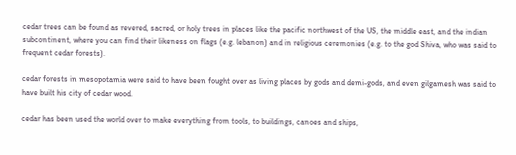cedar trees can be found as revered, sacred, or holy trees in places like the pacific northwest of the US, the middle east, and the indian subcontinent, where you can find their likeness on flags (e.g. lebanon) and in religious ceremonies (e.g. to the god Shiva, who was said to frequent cedar forests).

cedar forests in mesopotamia were said to have been fought over as living places by gods and demi-gods, and even gilgamesh was said to have built his city of cedar wood.

cedar has been used the world over to make everything from tools, to buildings, canoes and ships,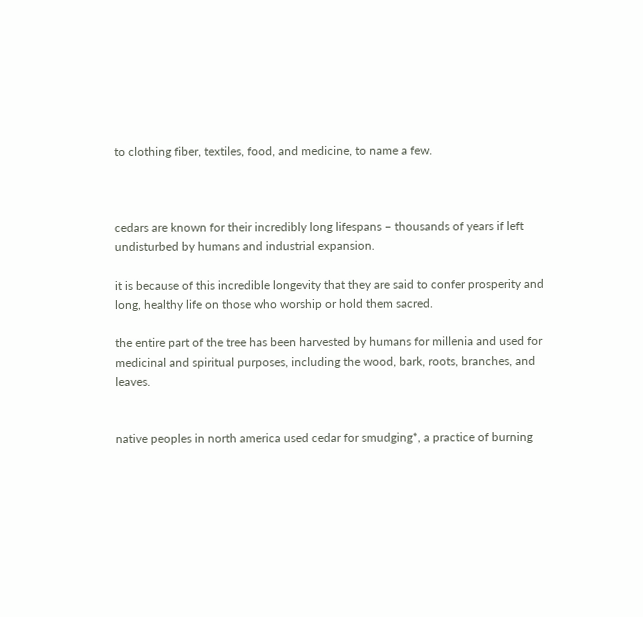to clothing fiber, textiles, food, and medicine, to name a few.



cedars are known for their incredibly long lifespans – thousands of years if left undisturbed by humans and industrial expansion.

it is because of this incredible longevity that they are said to confer prosperity and long, healthy life on those who worship or hold them sacred.

the entire part of the tree has been harvested by humans for millenia and used for medicinal and spiritual purposes, including the wood, bark, roots, branches, and leaves.


native peoples in north america used cedar for smudging*, a practice of burning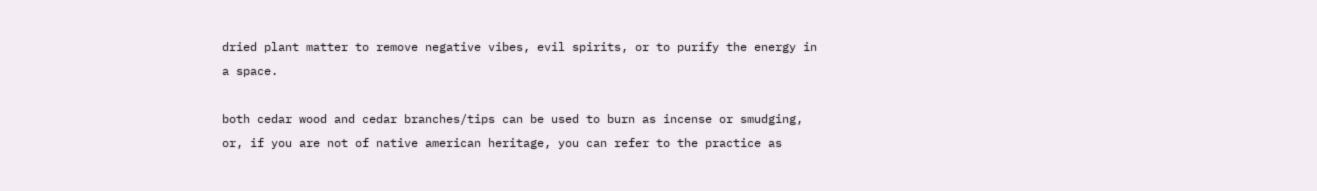dried plant matter to remove negative vibes, evil spirits, or to purify the energy in a space.

both cedar wood and cedar branches/tips can be used to burn as incense or smudging, or, if you are not of native american heritage, you can refer to the practice as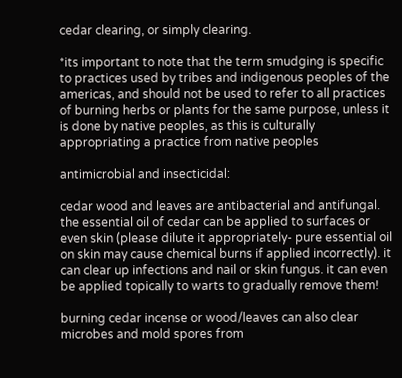cedar clearing, or simply clearing.

*its important to note that the term smudging is specific to practices used by tribes and indigenous peoples of the americas, and should not be used to refer to all practices of burning herbs or plants for the same purpose, unless it is done by native peoples, as this is culturally appropriating a practice from native peoples

antimicrobial and insecticidal:

cedar wood and leaves are antibacterial and antifungal. the essential oil of cedar can be applied to surfaces or even skin (please dilute it appropriately- pure essential oil on skin may cause chemical burns if applied incorrectly). it can clear up infections and nail or skin fungus. it can even be applied topically to warts to gradually remove them!

burning cedar incense or wood/leaves can also clear microbes and mold spores from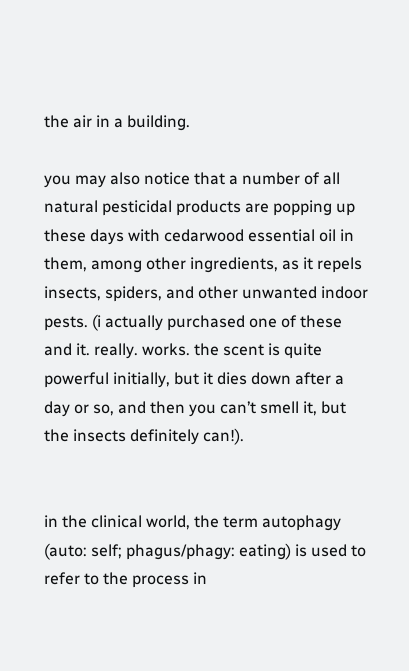the air in a building.

you may also notice that a number of all natural pesticidal products are popping up these days with cedarwood essential oil in them, among other ingredients, as it repels insects, spiders, and other unwanted indoor pests. (i actually purchased one of these and it. really. works. the scent is quite powerful initially, but it dies down after a day or so, and then you can’t smell it, but the insects definitely can!).


in the clinical world, the term autophagy (auto: self; phagus/phagy: eating) is used to refer to the process in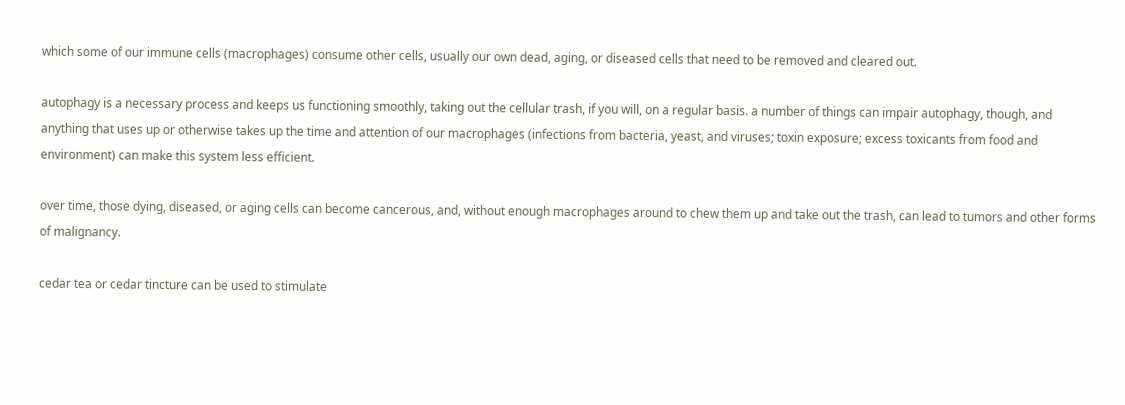which some of our immune cells (macrophages) consume other cells, usually our own dead, aging, or diseased cells that need to be removed and cleared out.

autophagy is a necessary process and keeps us functioning smoothly, taking out the cellular trash, if you will, on a regular basis. a number of things can impair autophagy, though, and anything that uses up or otherwise takes up the time and attention of our macrophages (infections from bacteria, yeast, and viruses; toxin exposure; excess toxicants from food and environment) can make this system less efficient.

over time, those dying, diseased, or aging cells can become cancerous, and, without enough macrophages around to chew them up and take out the trash, can lead to tumors and other forms of malignancy.

cedar tea or cedar tincture can be used to stimulate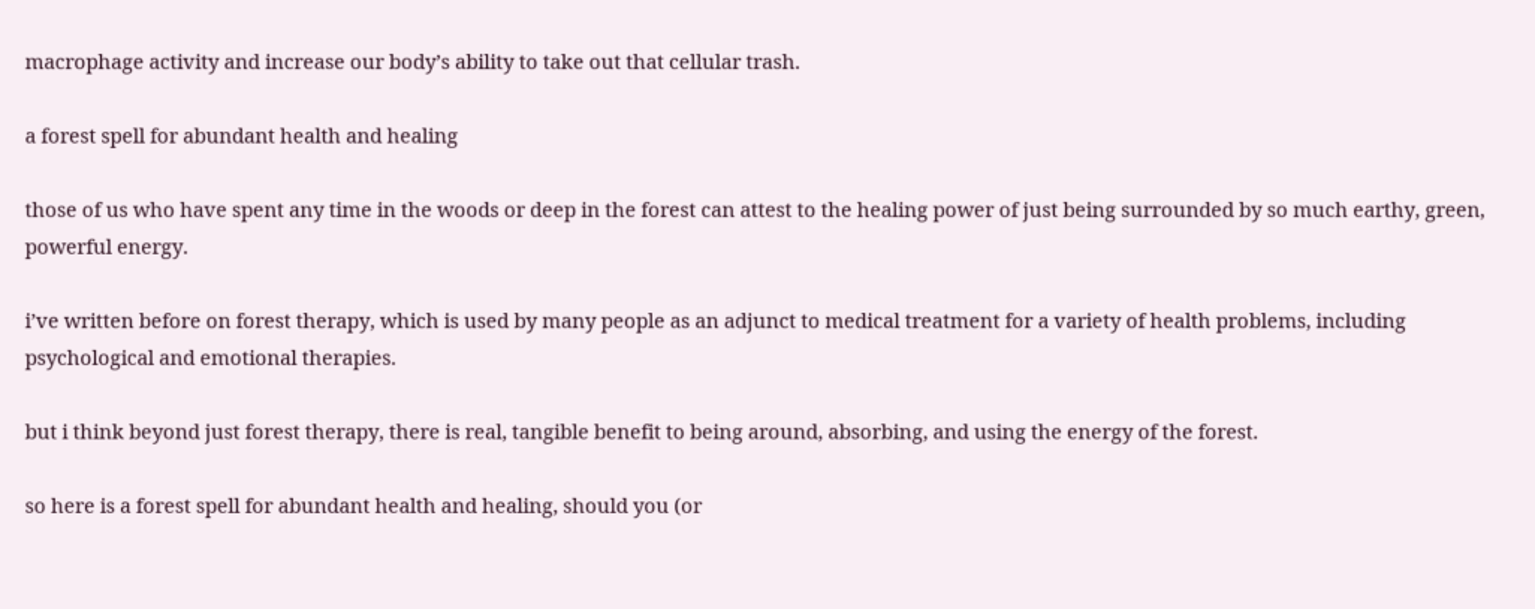macrophage activity and increase our body’s ability to take out that cellular trash.

a forest spell for abundant health and healing

those of us who have spent any time in the woods or deep in the forest can attest to the healing power of just being surrounded by so much earthy, green, powerful energy.

i’ve written before on forest therapy, which is used by many people as an adjunct to medical treatment for a variety of health problems, including psychological and emotional therapies.

but i think beyond just forest therapy, there is real, tangible benefit to being around, absorbing, and using the energy of the forest.

so here is a forest spell for abundant health and healing, should you (or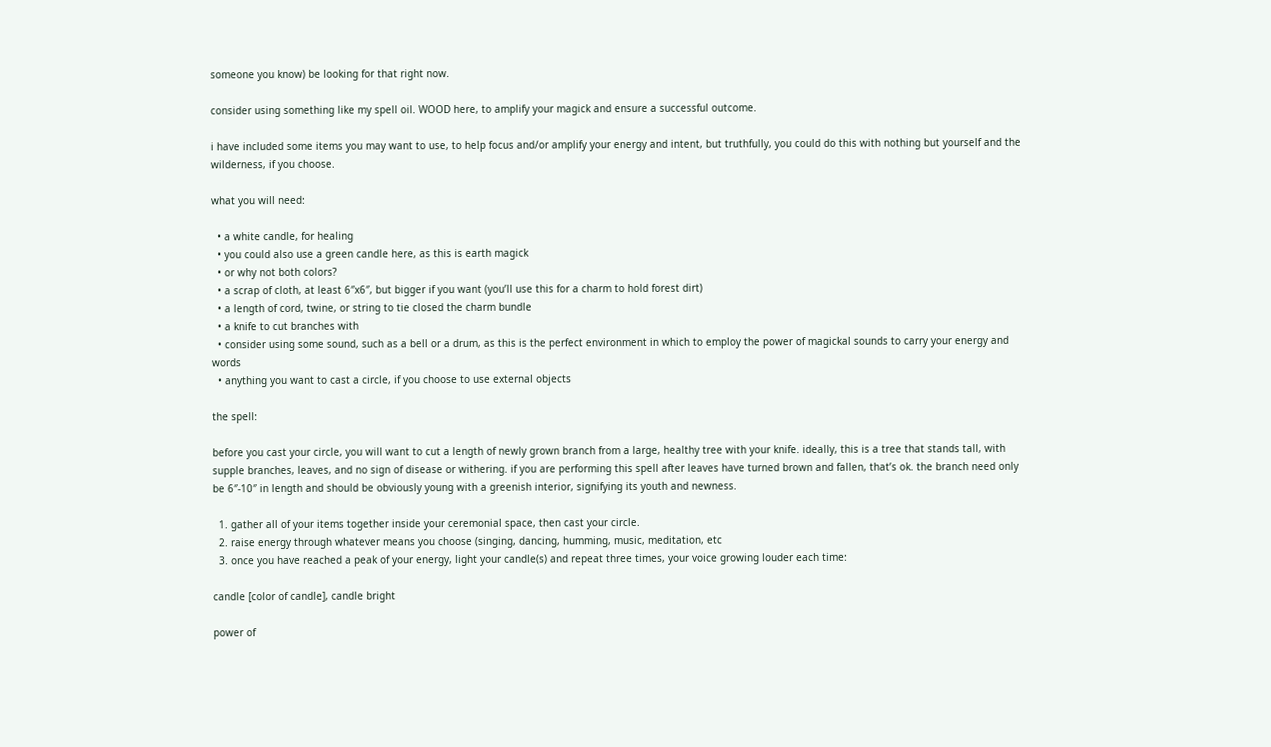someone you know) be looking for that right now.

consider using something like my spell oil. WOOD here, to amplify your magick and ensure a successful outcome.

i have included some items you may want to use, to help focus and/or amplify your energy and intent, but truthfully, you could do this with nothing but yourself and the wilderness, if you choose.

what you will need:

  • a white candle, for healing
  • you could also use a green candle here, as this is earth magick
  • or why not both colors?
  • a scrap of cloth, at least 6″x6″, but bigger if you want (you’ll use this for a charm to hold forest dirt)
  • a length of cord, twine, or string to tie closed the charm bundle
  • a knife to cut branches with
  • consider using some sound, such as a bell or a drum, as this is the perfect environment in which to employ the power of magickal sounds to carry your energy and words
  • anything you want to cast a circle, if you choose to use external objects

the spell:

before you cast your circle, you will want to cut a length of newly grown branch from a large, healthy tree with your knife. ideally, this is a tree that stands tall, with supple branches, leaves, and no sign of disease or withering. if you are performing this spell after leaves have turned brown and fallen, that’s ok. the branch need only be 6″-10″ in length and should be obviously young with a greenish interior, signifying its youth and newness.

  1. gather all of your items together inside your ceremonial space, then cast your circle.
  2. raise energy through whatever means you choose (singing, dancing, humming, music, meditation, etc
  3. once you have reached a peak of your energy, light your candle(s) and repeat three times, your voice growing louder each time:

candle [color of candle], candle bright

power of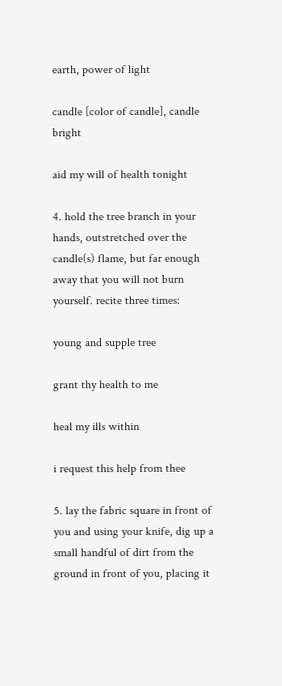earth, power of light

candle [color of candle], candle bright

aid my will of health tonight

4. hold the tree branch in your hands, outstretched over the candle(s) flame, but far enough away that you will not burn yourself. recite three times:

young and supple tree

grant thy health to me

heal my ills within

i request this help from thee

5. lay the fabric square in front of you and using your knife, dig up a small handful of dirt from the ground in front of you, placing it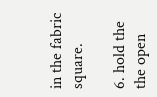in the fabric square.

6. hold the the open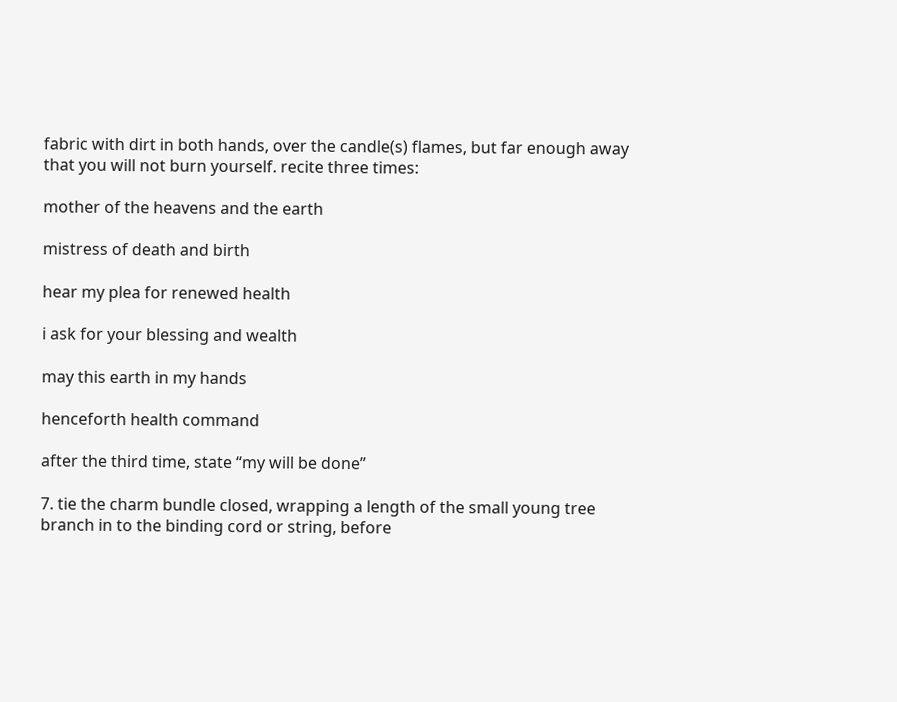fabric with dirt in both hands, over the candle(s) flames, but far enough away that you will not burn yourself. recite three times:

mother of the heavens and the earth

mistress of death and birth

hear my plea for renewed health

i ask for your blessing and wealth

may this earth in my hands

henceforth health command

after the third time, state “my will be done”

7. tie the charm bundle closed, wrapping a length of the small young tree branch in to the binding cord or string, before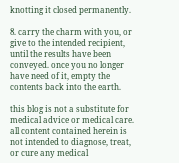knotting it closed permanently.

8. carry the charm with you, or give to the intended recipient, until the results have been conveyed. once you no longer have need of it, empty the contents back into the earth.

this blog is not a substitute for medical advice or medical care. all content contained herein is not intended to diagnose, treat, or cure any medical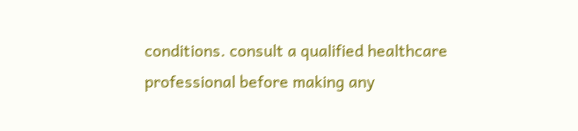conditions. consult a qualified healthcare professional before making any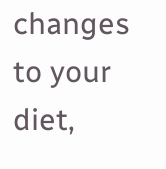changes to your diet,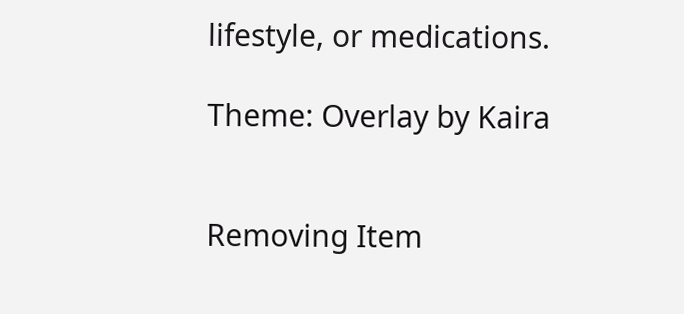lifestyle, or medications.

Theme: Overlay by Kaira


Removing Item